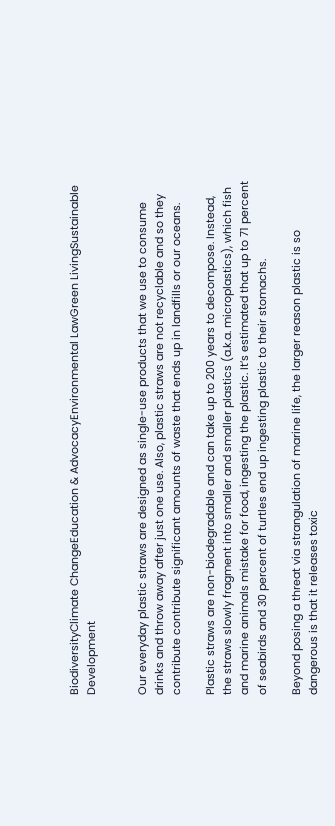BiodiversityClimate ChangeEducation & AdvocacyEnvironmental LawGreen LivingSustainable Development


Our everyday plastic straws are designed as single-use products that we use to consume drinks and throw away after just one use. Also, plastic straws are not recyclable and so they contribute contribute significant amounts of waste that ends up in landfills or our oceans.

Plastic straws are non-biodegradable and can take up to 200 years to decompose. Instead, the straws slowly fragment into smaller and smaller plastics (a.k.a. microplastics), which fish and marine animals mistake for food, ingesting the plastic. It’s estimated that up to 71 percent of seabirds and 30 percent of turtles end up ingesting plastic to their stomachs.

Beyond posing a threat via strangulation of marine life, the larger reason plastic is so dangerous is that it releases toxic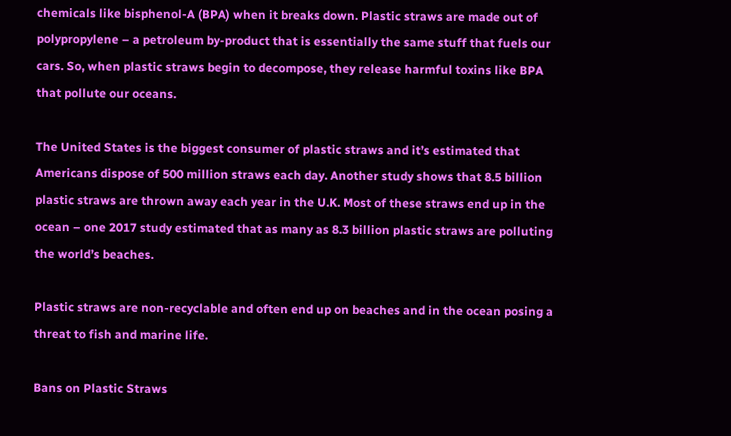chemicals like bisphenol-A (BPA) when it breaks down. Plastic straws are made out of polypropylene – a petroleum by-product that is essentially the same stuff that fuels our cars. So, when plastic straws begin to decompose, they release harmful toxins like BPA that pollute our oceans.

The United States is the biggest consumer of plastic straws and it’s estimated that Americans dispose of 500 million straws each day. Another study shows that 8.5 billion plastic straws are thrown away each year in the U.K. Most of these straws end up in the ocean – one 2017 study estimated that as many as 8.3 billion plastic straws are polluting the world’s beaches.

Plastic straws are non-recyclable and often end up on beaches and in the ocean posing a threat to fish and marine life.

Bans on Plastic Straws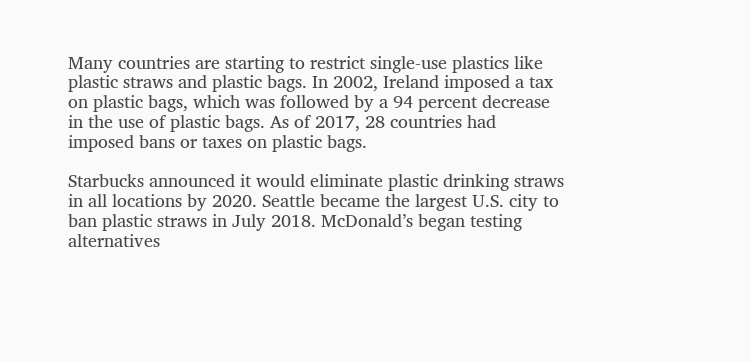Many countries are starting to restrict single-use plastics like plastic straws and plastic bags. In 2002, Ireland imposed a tax on plastic bags, which was followed by a 94 percent decrease in the use of plastic bags. As of 2017, 28 countries had imposed bans or taxes on plastic bags.

Starbucks announced it would eliminate plastic drinking straws in all locations by 2020. Seattle became the largest U.S. city to ban plastic straws in July 2018. McDonald’s began testing alternatives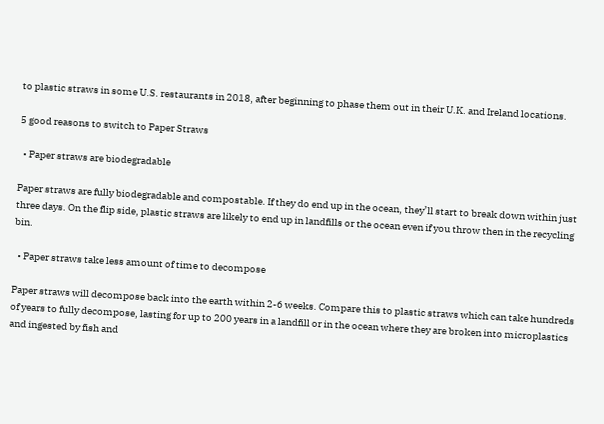to plastic straws in some U.S. restaurants in 2018, after beginning to phase them out in their U.K. and Ireland locations.

5 good reasons to switch to Paper Straws

  • Paper straws are biodegradable

Paper straws are fully biodegradable and compostable. If they do end up in the ocean, they’ll start to break down within just three days. On the flip side, plastic straws are likely to end up in landfills or the ocean even if you throw then in the recycling bin.

  • Paper straws take less amount of time to decompose

Paper straws will decompose back into the earth within 2-6 weeks. Compare this to plastic straws which can take hundreds of years to fully decompose, lasting for up to 200 years in a landfill or in the ocean where they are broken into microplastics and ingested by fish and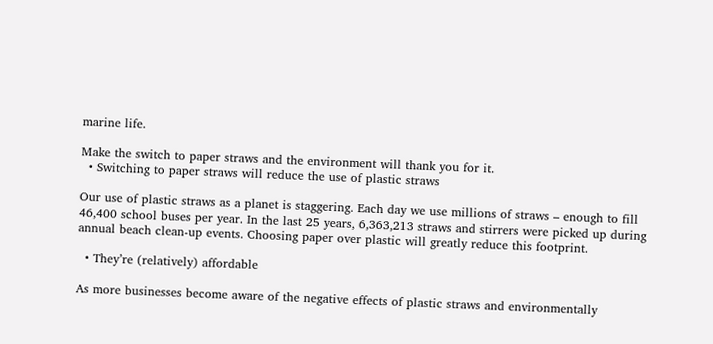marine life.

Make the switch to paper straws and the environment will thank you for it.
  • Switching to paper straws will reduce the use of plastic straws

Our use of plastic straws as a planet is staggering. Each day we use millions of straws – enough to fill 46,400 school buses per year. In the last 25 years, 6,363,213 straws and stirrers were picked up during annual beach clean-up events. Choosing paper over plastic will greatly reduce this footprint.

  • They’re (relatively) affordable

As more businesses become aware of the negative effects of plastic straws and environmentally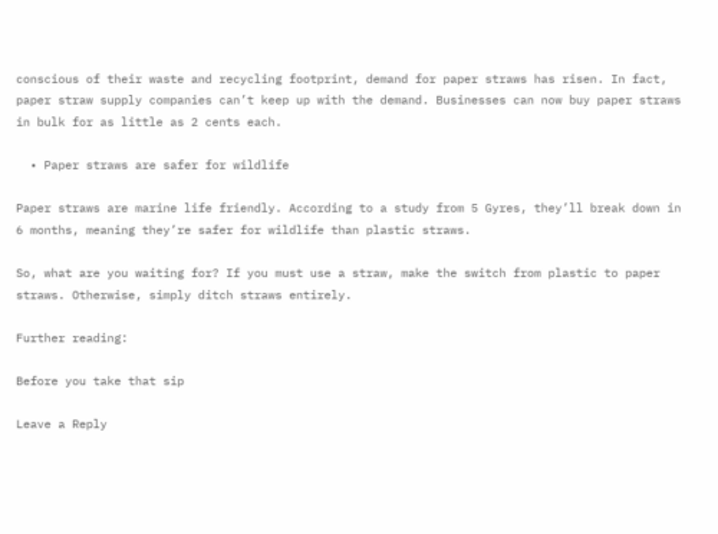conscious of their waste and recycling footprint, demand for paper straws has risen. In fact, paper straw supply companies can’t keep up with the demand. Businesses can now buy paper straws in bulk for as little as 2 cents each.

  • Paper straws are safer for wildlife

Paper straws are marine life friendly. According to a study from 5 Gyres, they’ll break down in 6 months, meaning they’re safer for wildlife than plastic straws.

So, what are you waiting for? If you must use a straw, make the switch from plastic to paper straws. Otherwise, simply ditch straws entirely.

Further reading:

Before you take that sip

Leave a Reply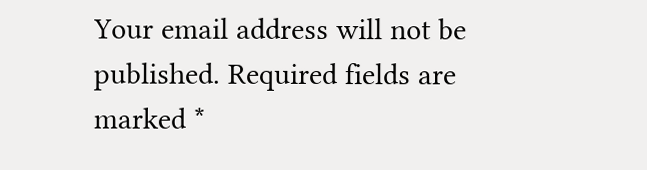Your email address will not be published. Required fields are marked *